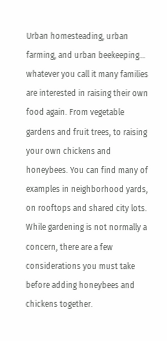Urban homesteading, urban farming, and urban beekeeping… whatever you call it many families are interested in raising their own food again. From vegetable gardens and fruit trees, to raising your own chickens and honeybees. You can find many of examples in neighborhood yards, on rooftops and shared city lots. While gardening is not normally a concern, there are a few considerations you must take before adding honeybees and chickens together.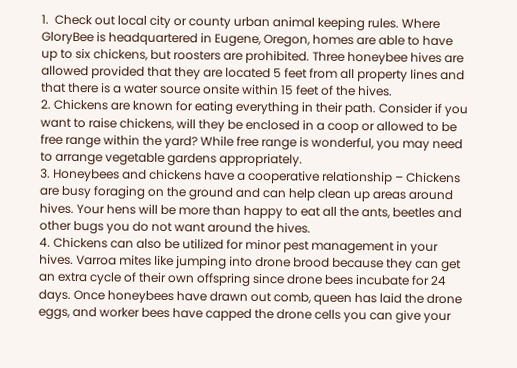1.  Check out local city or county urban animal keeping rules. Where GloryBee is headquartered in Eugene, Oregon, homes are able to have up to six chickens, but roosters are prohibited. Three honeybee hives are allowed provided that they are located 5 feet from all property lines and that there is a water source onsite within 15 feet of the hives.
2. Chickens are known for eating everything in their path. Consider if you want to raise chickens, will they be enclosed in a coop or allowed to be free range within the yard? While free range is wonderful, you may need to arrange vegetable gardens appropriately.
3. Honeybees and chickens have a cooperative relationship – Chickens are busy foraging on the ground and can help clean up areas around hives. Your hens will be more than happy to eat all the ants, beetles and other bugs you do not want around the hives.
4. Chickens can also be utilized for minor pest management in your hives. Varroa mites like jumping into drone brood because they can get an extra cycle of their own offspring since drone bees incubate for 24 days. Once honeybees have drawn out comb, queen has laid the drone eggs, and worker bees have capped the drone cells you can give your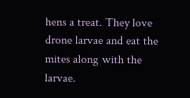hens a treat. They love drone larvae and eat the mites along with the larvae.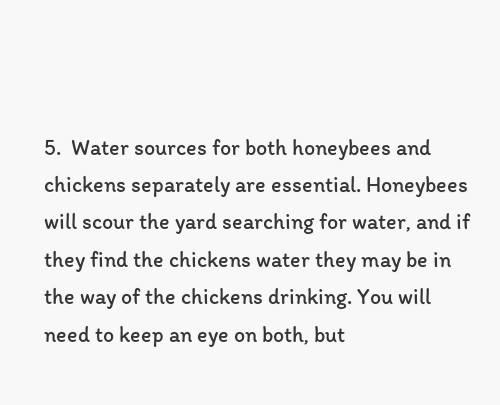5.  Water sources for both honeybees and chickens separately are essential. Honeybees will scour the yard searching for water, and if they find the chickens water they may be in the way of the chickens drinking. You will need to keep an eye on both, but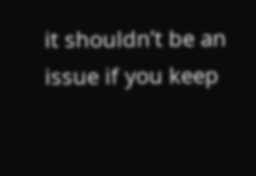it shouldn’t be an issue if you keep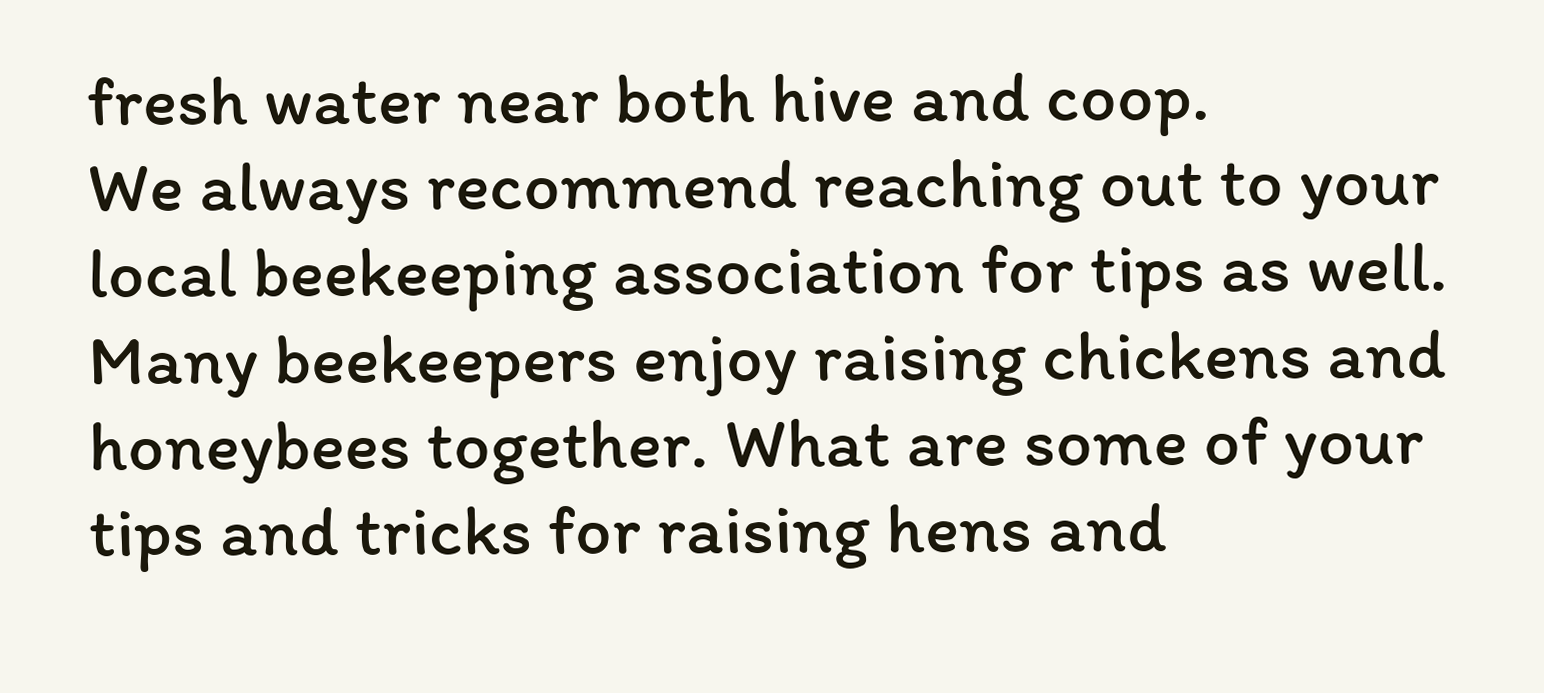fresh water near both hive and coop.
We always recommend reaching out to your local beekeeping association for tips as well. Many beekeepers enjoy raising chickens and honeybees together. What are some of your tips and tricks for raising hens and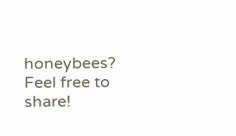honeybees? Feel free to share!